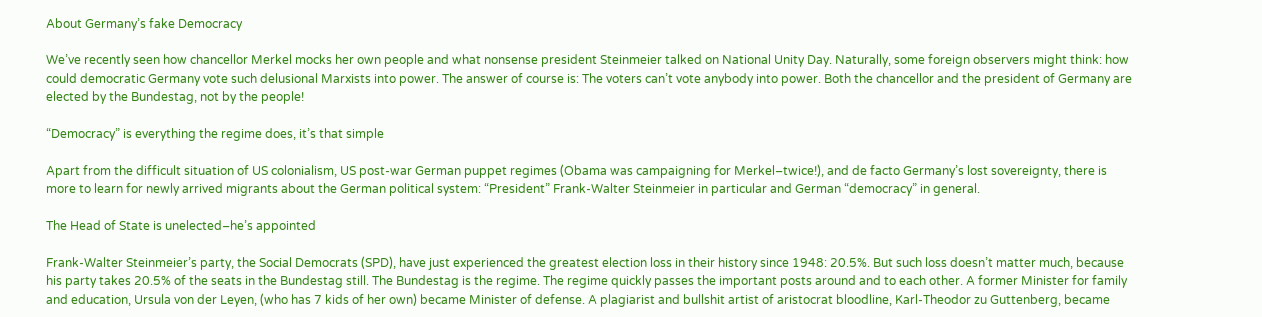About Germany’s fake Democracy

We’ve recently seen how chancellor Merkel mocks her own people and what nonsense president Steinmeier talked on National Unity Day. Naturally, some foreign observers might think: how could democratic Germany vote such delusional Marxists into power. The answer of course is: The voters can’t vote anybody into power. Both the chancellor and the president of Germany are elected by the Bundestag, not by the people!

“Democracy” is everything the regime does, it’s that simple

Apart from the difficult situation of US colonialism, US post-war German puppet regimes (Obama was campaigning for Merkel–twice!), and de facto Germany’s lost sovereignty, there is more to learn for newly arrived migrants about the German political system: “President” Frank-Walter Steinmeier in particular and German “democracy” in general.

The Head of State is unelected–he’s appointed

Frank-Walter Steinmeier’s party, the Social Democrats (SPD), have just experienced the greatest election loss in their history since 1948: 20.5%. But such loss doesn’t matter much, because his party takes 20.5% of the seats in the Bundestag still. The Bundestag is the regime. The regime quickly passes the important posts around and to each other. A former Minister for family and education, Ursula von der Leyen, (who has 7 kids of her own) became Minister of defense. A plagiarist and bullshit artist of aristocrat bloodline, Karl-Theodor zu Guttenberg, became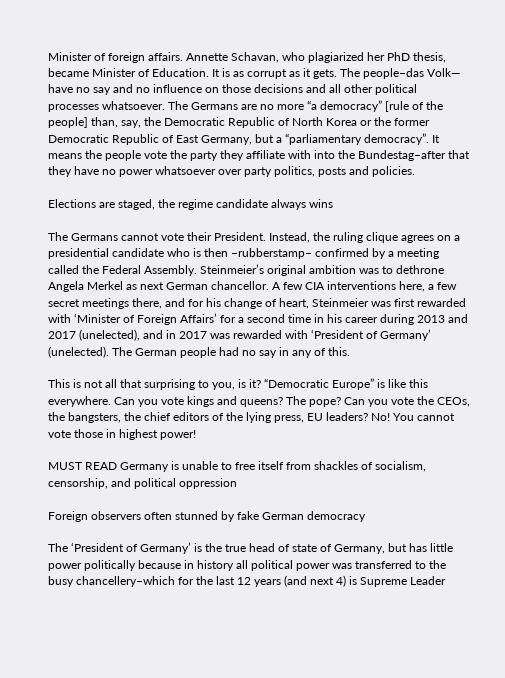Minister of foreign affairs. Annette Schavan, who plagiarized her PhD thesis, became Minister of Education. It is as corrupt as it gets. The people–das Volk— have no say and no influence on those decisions and all other political processes whatsoever. The Germans are no more “a democracy” [rule of the people] than, say, the Democratic Republic of North Korea or the former Democratic Republic of East Germany, but a “parliamentary democracy”. It means the people vote the party they affiliate with into the Bundestag–after that they have no power whatsoever over party politics, posts and policies.

Elections are staged, the regime candidate always wins

The Germans cannot vote their President. Instead, the ruling clique agrees on a presidential candidate who is then –rubberstamp– confirmed by a meeting called the Federal Assembly. Steinmeier’s original ambition was to dethrone Angela Merkel as next German chancellor. A few CIA interventions here, a few secret meetings there, and for his change of heart, Steinmeier was first rewarded with ‘Minister of Foreign Affairs’ for a second time in his career during 2013 and 2017 (unelected), and in 2017 was rewarded with ‘President of Germany’ (unelected). The German people had no say in any of this.

This is not all that surprising to you, is it? “Democratic Europe” is like this everywhere. Can you vote kings and queens? The pope? Can you vote the CEOs, the bangsters, the chief editors of the lying press, EU leaders? No! You cannot vote those in highest power!

MUST READ Germany is unable to free itself from shackles of socialism, censorship, and political oppression

Foreign observers often stunned by fake German democracy

The ‘President of Germany’ is the true head of state of Germany, but has little power politically because in history all political power was transferred to the busy chancellery–which for the last 12 years (and next 4) is Supreme Leader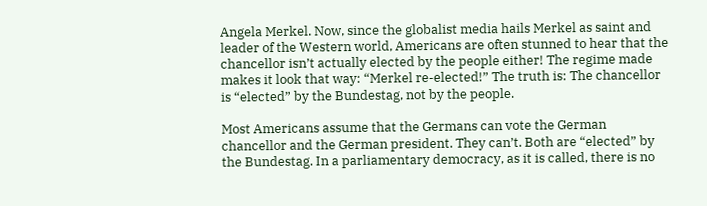Angela Merkel. Now, since the globalist media hails Merkel as saint and leader of the Western world, Americans are often stunned to hear that the chancellor isn’t actually elected by the people either! The regime made makes it look that way: “Merkel re-elected!” The truth is: The chancellor is “elected” by the Bundestag, not by the people.

Most Americans assume that the Germans can vote the German chancellor and the German president. They can’t. Both are “elected” by the Bundestag. In a parliamentary democracy, as it is called, there is no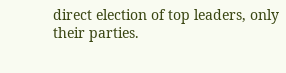direct election of top leaders, only their parties.